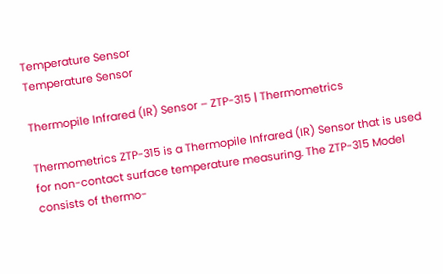Temperature Sensor
Temperature Sensor

Thermopile Infrared (IR) Sensor – ZTP-315 | Thermometrics

Thermometrics ZTP-315 is a Thermopile Infrared (IR) Sensor that is used for non-contact surface temperature measuring. The ZTP-315 Model consists of thermo-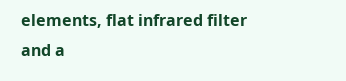elements, flat infrared filter and a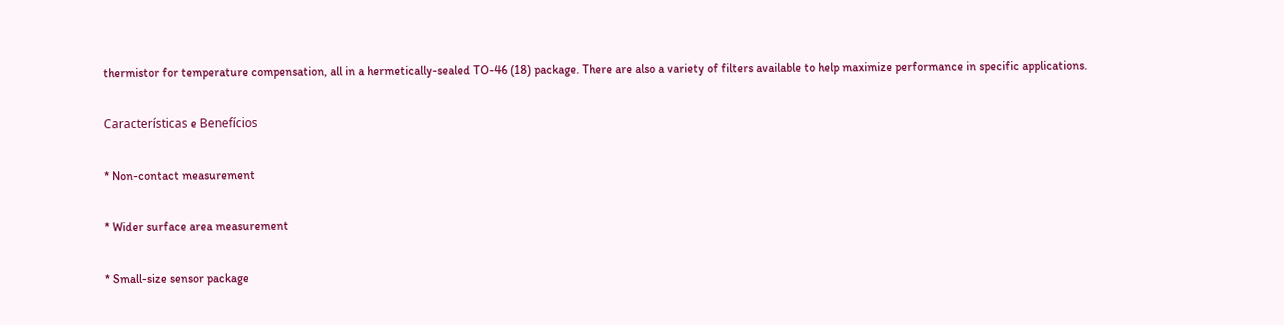thermistor for temperature compensation, all in a hermetically-sealed TO-46 (18) package. There are also a variety of filters available to help maximize performance in specific applications.

Características e Benefícios

* Non-contact measurement

* Wider surface area measurement

* Small-size sensor package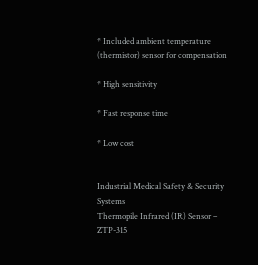* Included ambient temperature (thermistor) sensor for compensation

* High sensitivity

* Fast response time

* Low cost


Industrial Medical Safety & Security Systems
Thermopile Infrared (IR) Sensor – ZTP-315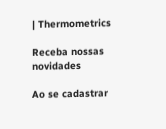| Thermometrics

Receba nossas novidades

Ao se cadastrar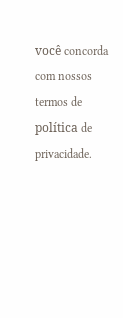você concorda com nossos termos de política de privacidade.